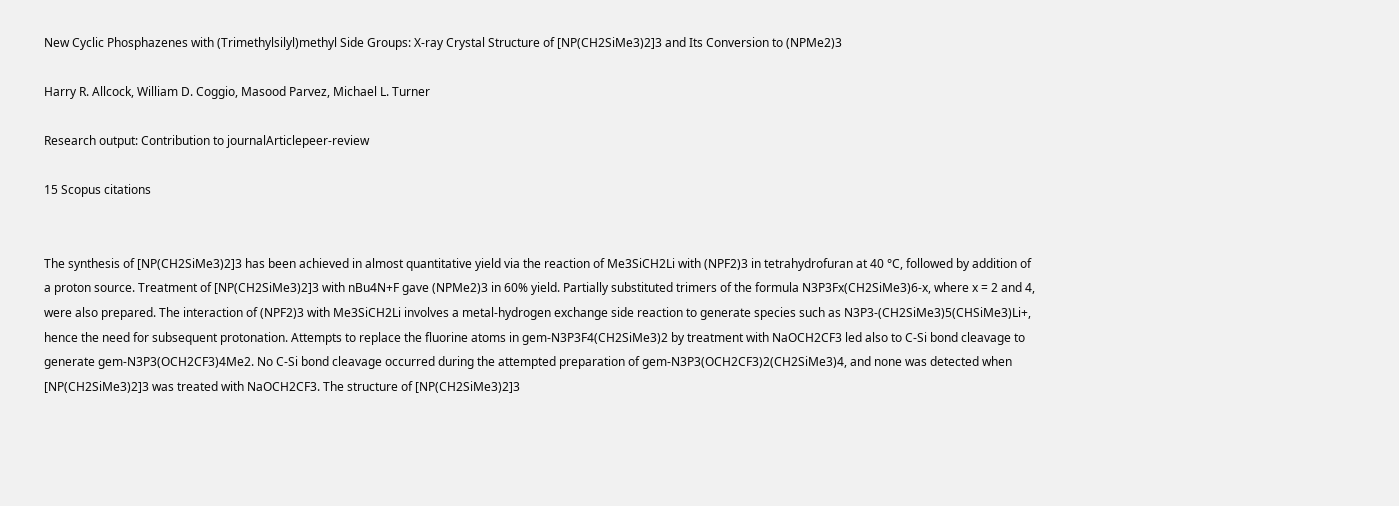New Cyclic Phosphazenes with (Trimethylsilyl)methyl Side Groups: X-ray Crystal Structure of [NP(CH2SiMe3)2]3 and Its Conversion to (NPMe2)3

Harry R. Allcock, William D. Coggio, Masood Parvez, Michael L. Turner

Research output: Contribution to journalArticlepeer-review

15 Scopus citations


The synthesis of [NP(CH2SiMe3)2]3 has been achieved in almost quantitative yield via the reaction of Me3SiCH2Li with (NPF2)3 in tetrahydrofuran at 40 °C, followed by addition of a proton source. Treatment of [NP(CH2SiMe3)2]3 with nBu4N+F gave (NPMe2)3 in 60% yield. Partially substituted trimers of the formula N3P3Fx(CH2SiMe3)6-x, where x = 2 and 4, were also prepared. The interaction of (NPF2)3 with Me3SiCH2Li involves a metal-hydrogen exchange side reaction to generate species such as N3P3-(CH2SiMe3)5(CHSiMe3)Li+, hence the need for subsequent protonation. Attempts to replace the fluorine atoms in gem-N3P3F4(CH2SiMe3)2 by treatment with NaOCH2CF3 led also to C-Si bond cleavage to generate gem-N3P3(OCH2CF3)4Me2. No C-Si bond cleavage occurred during the attempted preparation of gem-N3P3(OCH2CF3)2(CH2SiMe3)4, and none was detected when [NP(CH2SiMe3)2]3 was treated with NaOCH2CF3. The structure of [NP(CH2SiMe3)2]3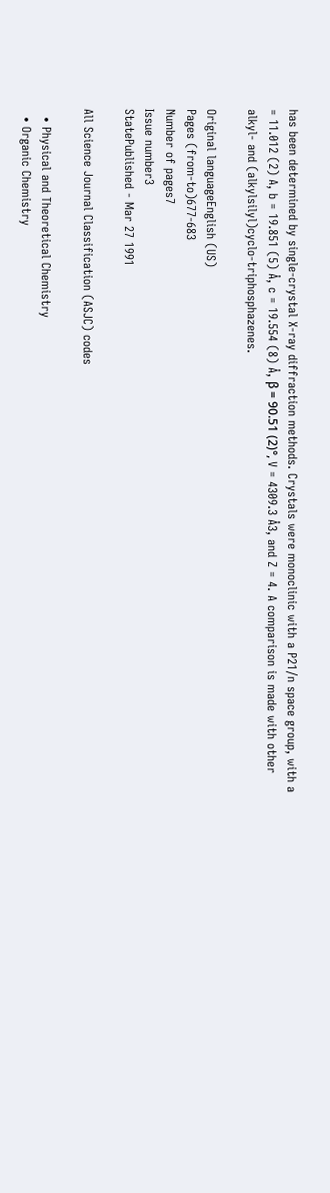has been determined by single-crystal X-ray diffraction methods. Crystals were monoclinic with a P21/n space group, with a = 11.012 (2) A, b = 19.851 (5) Å, c = 19.554 (8) Å, β = 90.51 (2)°, V = 4309.3 Å3, and Z = 4. A comparison is made with other alkyl- and (alkylsilyl)cyclo-triphosphazenes.

Original languageEnglish (US)
Pages (from-to)677-683
Number of pages7
Issue number3
StatePublished - Mar 27 1991

All Science Journal Classification (ASJC) codes

  • Physical and Theoretical Chemistry
  • Organic Chemistry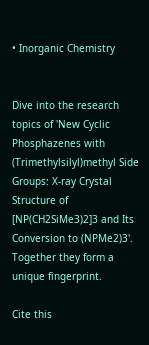• Inorganic Chemistry


Dive into the research topics of 'New Cyclic Phosphazenes with (Trimethylsilyl)methyl Side Groups: X-ray Crystal Structure of [NP(CH2SiMe3)2]3 and Its Conversion to (NPMe2)3'. Together they form a unique fingerprint.

Cite this